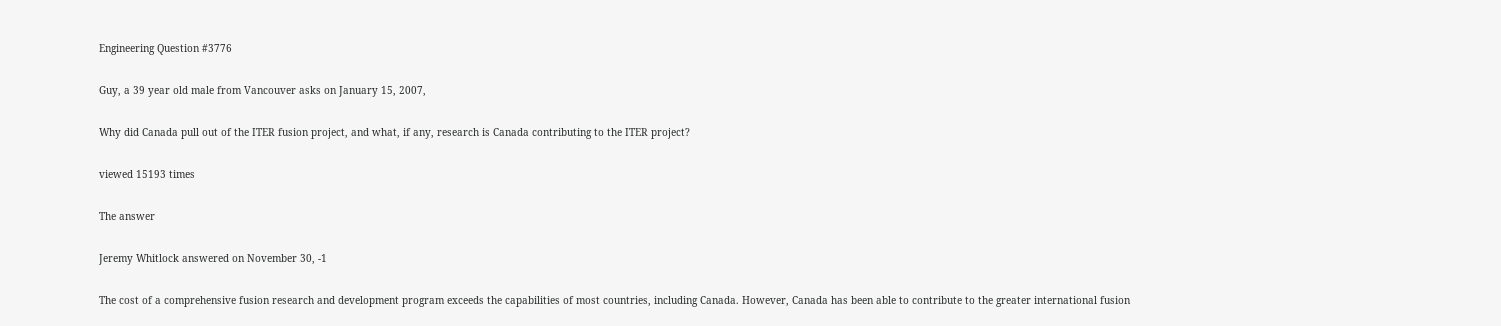Engineering Question #3776

Guy, a 39 year old male from Vancouver asks on January 15, 2007,

Why did Canada pull out of the ITER fusion project, and what, if any, research is Canada contributing to the ITER project?

viewed 15193 times

The answer

Jeremy Whitlock answered on November 30, -1

The cost of a comprehensive fusion research and development program exceeds the capabilities of most countries, including Canada. However, Canada has been able to contribute to the greater international fusion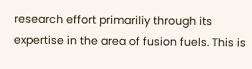research effort primariliy through its expertise in the area of fusion fuels. This is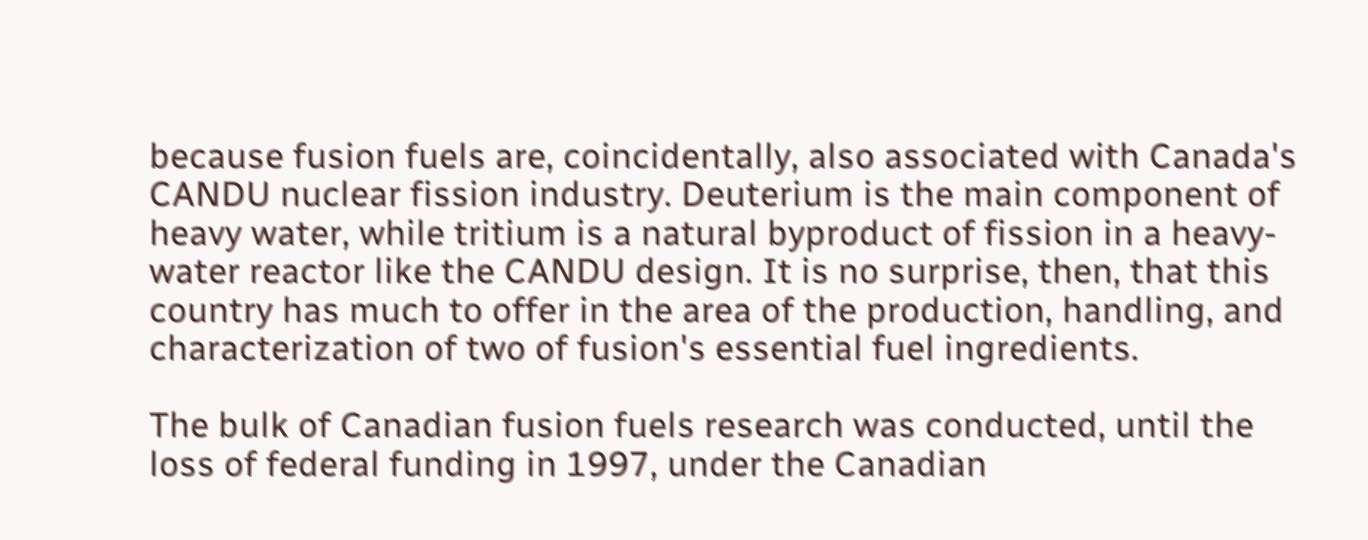because fusion fuels are, coincidentally, also associated with Canada's CANDU nuclear fission industry. Deuterium is the main component of heavy water, while tritium is a natural byproduct of fission in a heavy-water reactor like the CANDU design. It is no surprise, then, that this country has much to offer in the area of the production, handling, and characterization of two of fusion's essential fuel ingredients.

The bulk of Canadian fusion fuels research was conducted, until the loss of federal funding in 1997, under the Canadian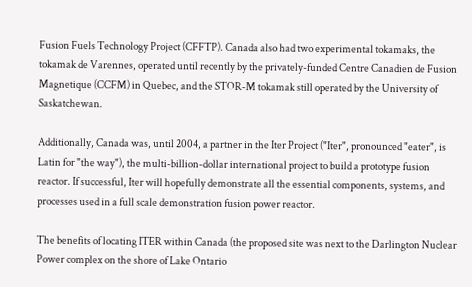Fusion Fuels Technology Project (CFFTP). Canada also had two experimental tokamaks, the tokamak de Varennes, operated until recently by the privately-funded Centre Canadien de Fusion Magnetique (CCFM) in Quebec, and the STOR-M tokamak still operated by the University of Saskatchewan.

Additionally, Canada was, until 2004, a partner in the Iter Project ("Iter", pronounced "eater", is Latin for "the way"), the multi-billion-dollar international project to build a prototype fusion reactor. If successful, Iter will hopefully demonstrate all the essential components, systems, and processes used in a full scale demonstration fusion power reactor.

The benefits of locating ITER within Canada (the proposed site was next to the Darlington Nuclear Power complex on the shore of Lake Ontario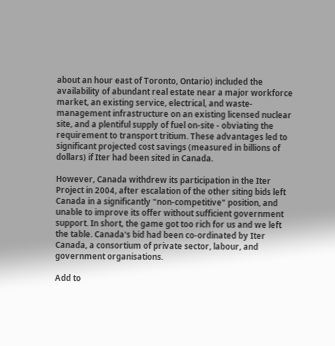about an hour east of Toronto, Ontario) included the availability of abundant real estate near a major workforce market, an existing service, electrical, and waste-management infrastructure on an existing licensed nuclear site, and a plentiful supply of fuel on-site - obviating the requirement to transport tritium. These advantages led to significant projected cost savings (measured in billions of dollars) if Iter had been sited in Canada.

However, Canada withdrew its participation in the Iter Project in 2004, after escalation of the other siting bids left Canada in a significantly "non-competitive" position, and unable to improve its offer without sufficient government support. In short, the game got too rich for us and we left the table. Canada's bid had been co-ordinated by Iter Canada, a consortium of private sector, labour, and government organisations.

Add to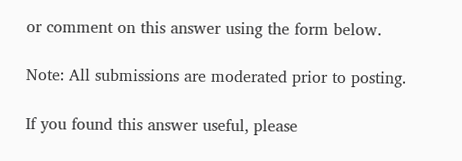or comment on this answer using the form below.

Note: All submissions are moderated prior to posting.

If you found this answer useful, please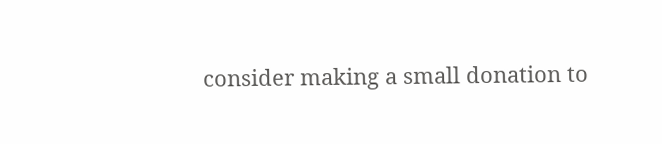consider making a small donation to